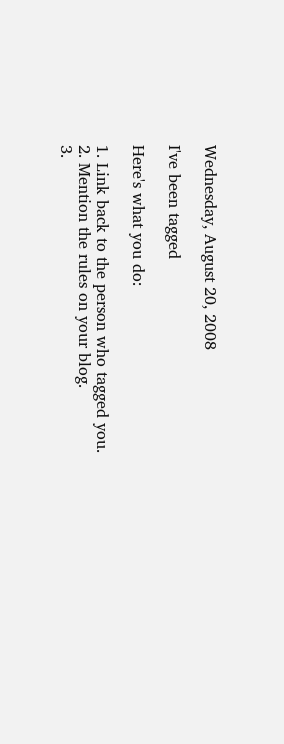Wednesday, August 20, 2008

I've been tagged

Here's what you do:

1. Link back to the person who tagged you.
2. Mention the rules on your blog.
3.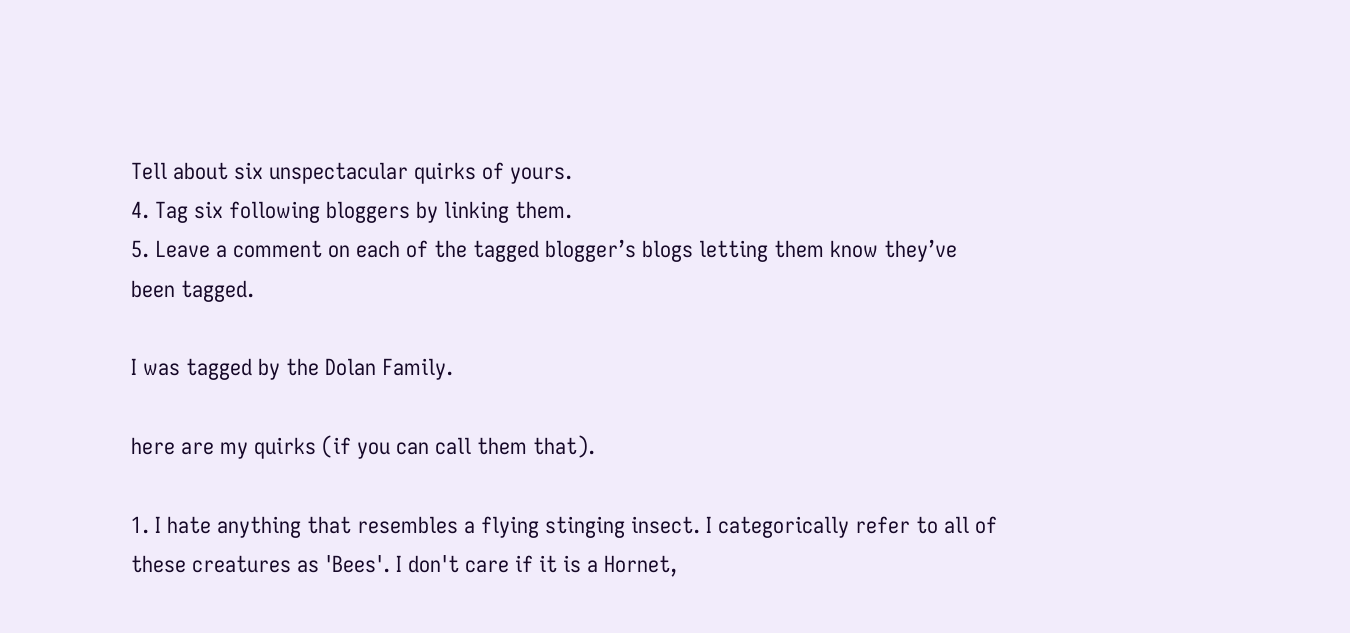Tell about six unspectacular quirks of yours.
4. Tag six following bloggers by linking them.
5. Leave a comment on each of the tagged blogger’s blogs letting them know they’ve been tagged.

I was tagged by the Dolan Family.

here are my quirks (if you can call them that).

1. I hate anything that resembles a flying stinging insect. I categorically refer to all of these creatures as 'Bees'. I don't care if it is a Hornet,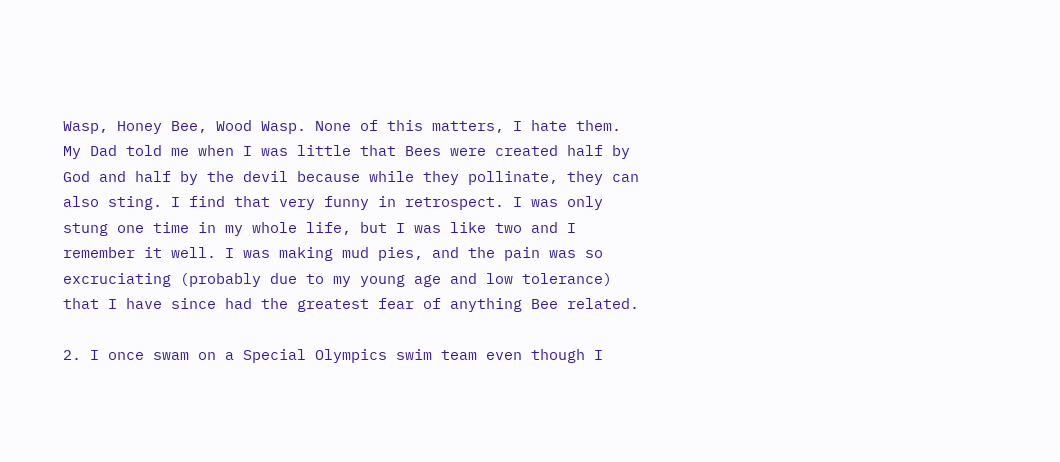Wasp, Honey Bee, Wood Wasp. None of this matters, I hate them. My Dad told me when I was little that Bees were created half by God and half by the devil because while they pollinate, they can also sting. I find that very funny in retrospect. I was only stung one time in my whole life, but I was like two and I remember it well. I was making mud pies, and the pain was so excruciating (probably due to my young age and low tolerance) that I have since had the greatest fear of anything Bee related.

2. I once swam on a Special Olympics swim team even though I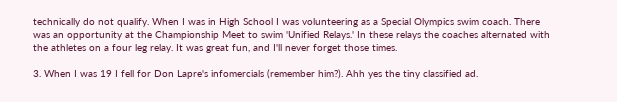technically do not qualify. When I was in High School I was volunteering as a Special Olympics swim coach. There was an opportunity at the Championship Meet to swim 'Unified Relays.' In these relays the coaches alternated with the athletes on a four leg relay. It was great fun, and I'll never forget those times.

3. When I was 19 I fell for Don Lapre's infomercials (remember him?). Ahh yes the tiny classified ad.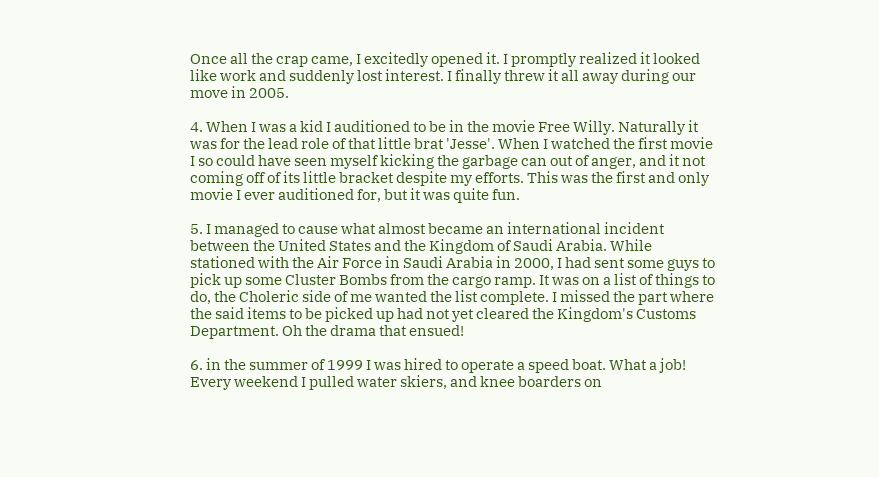Once all the crap came, I excitedly opened it. I promptly realized it looked like work and suddenly lost interest. I finally threw it all away during our move in 2005.

4. When I was a kid I auditioned to be in the movie Free Willy. Naturally it was for the lead role of that little brat 'Jesse'. When I watched the first movie I so could have seen myself kicking the garbage can out of anger, and it not coming off of its little bracket despite my efforts. This was the first and only movie I ever auditioned for, but it was quite fun.

5. I managed to cause what almost became an international incident between the United States and the Kingdom of Saudi Arabia. While stationed with the Air Force in Saudi Arabia in 2000, I had sent some guys to pick up some Cluster Bombs from the cargo ramp. It was on a list of things to do, the Choleric side of me wanted the list complete. I missed the part where the said items to be picked up had not yet cleared the Kingdom's Customs Department. Oh the drama that ensued!

6. in the summer of 1999 I was hired to operate a speed boat. What a job! Every weekend I pulled water skiers, and knee boarders on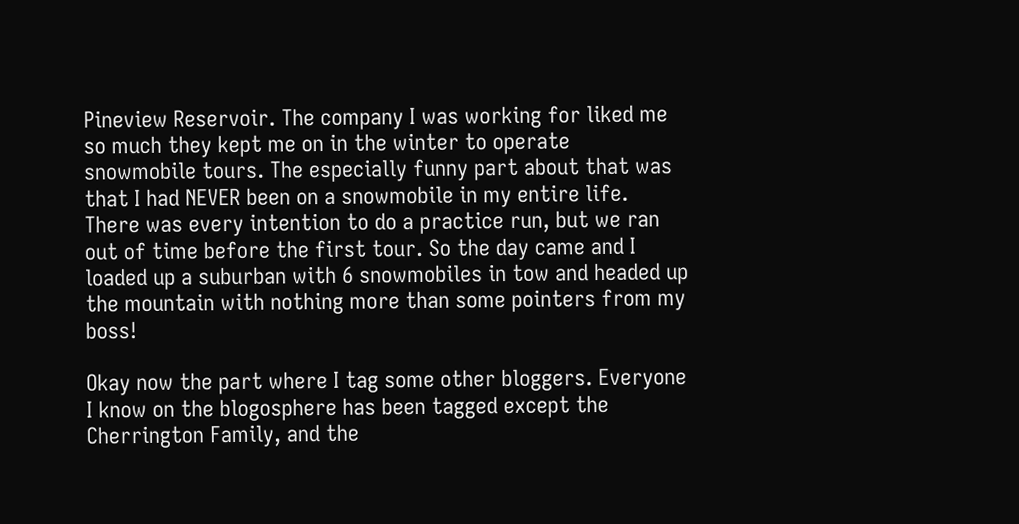Pineview Reservoir. The company I was working for liked me so much they kept me on in the winter to operate snowmobile tours. The especially funny part about that was that I had NEVER been on a snowmobile in my entire life. There was every intention to do a practice run, but we ran out of time before the first tour. So the day came and I loaded up a suburban with 6 snowmobiles in tow and headed up the mountain with nothing more than some pointers from my boss!

Okay now the part where I tag some other bloggers. Everyone I know on the blogosphere has been tagged except the Cherrington Family, and the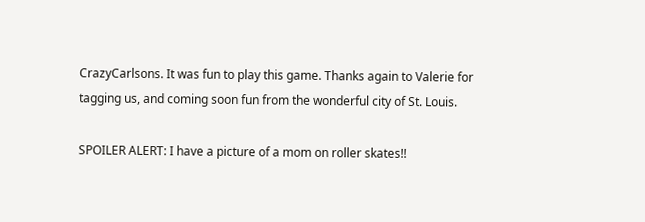CrazyCarlsons. It was fun to play this game. Thanks again to Valerie for tagging us, and coming soon fun from the wonderful city of St. Louis.

SPOILER ALERT: I have a picture of a mom on roller skates!!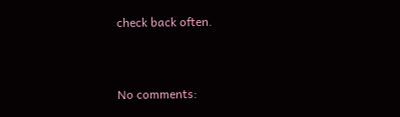check back often.


No comments: